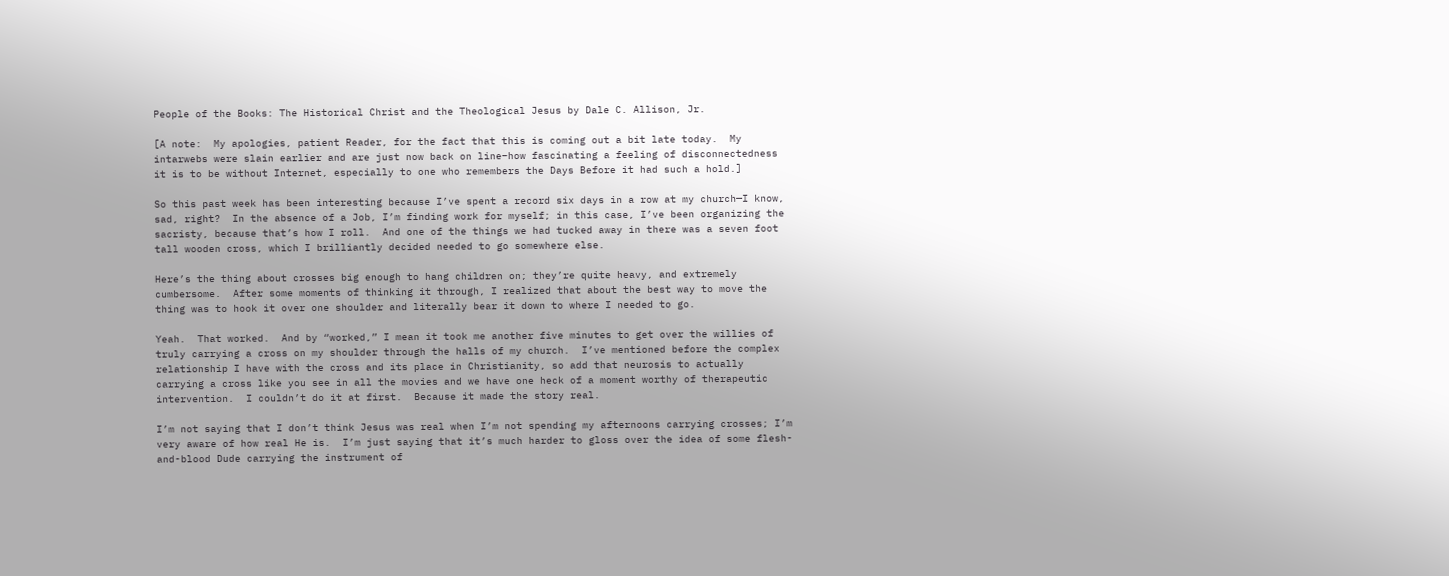People of the Books: The Historical Christ and the Theological Jesus by Dale C. Allison, Jr.

[A note:  My apologies, patient Reader, for the fact that this is coming out a bit late today.  My intarwebs were slain earlier and are just now back on line–how fascinating a feeling of disconnectedness it is to be without Internet, especially to one who remembers the Days Before it had such a hold.]

So this past week has been interesting because I’ve spent a record six days in a row at my church—I know, sad, right?  In the absence of a Job, I’m finding work for myself; in this case, I’ve been organizing the sacristy, because that’s how I roll.  And one of the things we had tucked away in there was a seven foot tall wooden cross, which I brilliantly decided needed to go somewhere else.

Here’s the thing about crosses big enough to hang children on; they’re quite heavy, and extremely cumbersome.  After some moments of thinking it through, I realized that about the best way to move the thing was to hook it over one shoulder and literally bear it down to where I needed to go.

Yeah.  That worked.  And by “worked,” I mean it took me another five minutes to get over the willies of truly carrying a cross on my shoulder through the halls of my church.  I’ve mentioned before the complex relationship I have with the cross and its place in Christianity, so add that neurosis to actually carrying a cross like you see in all the movies and we have one heck of a moment worthy of therapeutic intervention.  I couldn’t do it at first.  Because it made the story real.

I’m not saying that I don’t think Jesus was real when I’m not spending my afternoons carrying crosses; I’m very aware of how real He is.  I’m just saying that it’s much harder to gloss over the idea of some flesh-and-blood Dude carrying the instrument of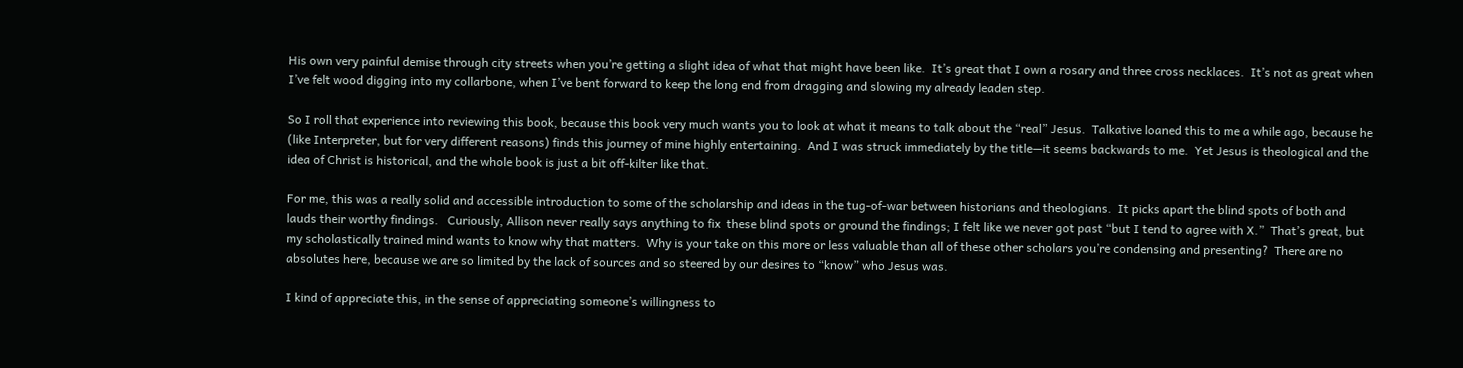His own very painful demise through city streets when you’re getting a slight idea of what that might have been like.  It’s great that I own a rosary and three cross necklaces.  It’s not as great when I’ve felt wood digging into my collarbone, when I’ve bent forward to keep the long end from dragging and slowing my already leaden step.

So I roll that experience into reviewing this book, because this book very much wants you to look at what it means to talk about the “real” Jesus.  Talkative loaned this to me a while ago, because he (like Interpreter, but for very different reasons) finds this journey of mine highly entertaining.  And I was struck immediately by the title—it seems backwards to me.  Yet Jesus is theological and the idea of Christ is historical, and the whole book is just a bit off-kilter like that.

For me, this was a really solid and accessible introduction to some of the scholarship and ideas in the tug-of-war between historians and theologians.  It picks apart the blind spots of both and lauds their worthy findings.   Curiously, Allison never really says anything to fix  these blind spots or ground the findings; I felt like we never got past “but I tend to agree with X.”  That’s great, but my scholastically trained mind wants to know why that matters.  Why is your take on this more or less valuable than all of these other scholars you’re condensing and presenting?  There are no absolutes here, because we are so limited by the lack of sources and so steered by our desires to “know” who Jesus was.

I kind of appreciate this, in the sense of appreciating someone’s willingness to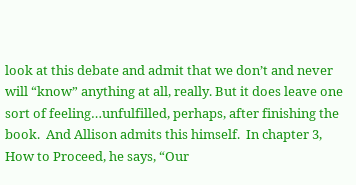look at this debate and admit that we don’t and never will “know” anything at all, really. But it does leave one sort of feeling…unfulfilled, perhaps, after finishing the book.  And Allison admits this himself.  In chapter 3, How to Proceed, he says, “Our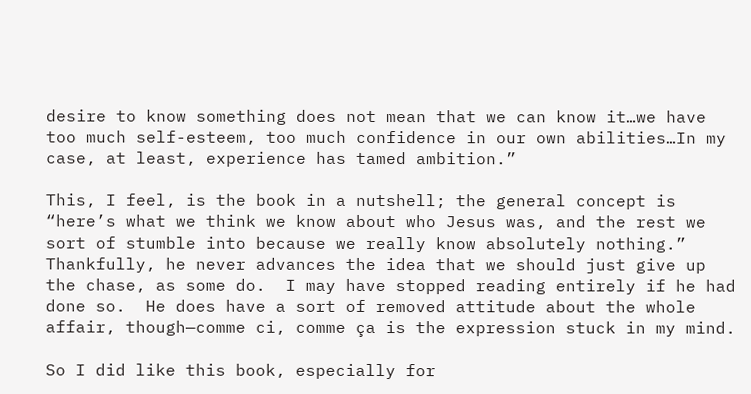desire to know something does not mean that we can know it…we have too much self-esteem, too much confidence in our own abilities…In my case, at least, experience has tamed ambition.”

This, I feel, is the book in a nutshell; the general concept is “here’s what we think we know about who Jesus was, and the rest we sort of stumble into because we really know absolutely nothing.”  Thankfully, he never advances the idea that we should just give up the chase, as some do.  I may have stopped reading entirely if he had done so.  He does have a sort of removed attitude about the whole affair, though—comme ci, comme ça is the expression stuck in my mind.

So I did like this book, especially for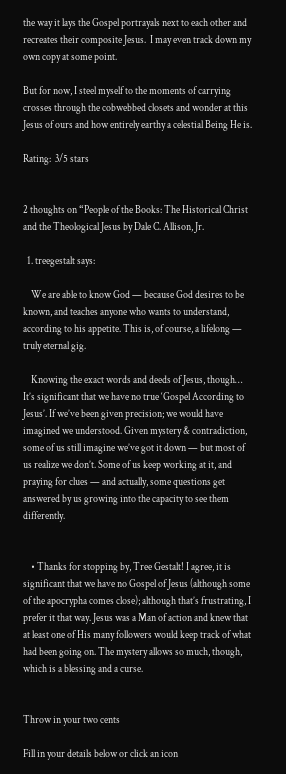the way it lays the Gospel portrayals next to each other and recreates their composite Jesus.  I may even track down my own copy at some point.

But for now, I steel myself to the moments of carrying crosses through the cobwebbed closets and wonder at this Jesus of ours and how entirely earthy a celestial Being He is.

Rating:  3/5 stars


2 thoughts on “People of the Books: The Historical Christ and the Theological Jesus by Dale C. Allison, Jr.

  1. treegestalt says:

    We are able to know God — because God desires to be known, and teaches anyone who wants to understand, according to his appetite. This is, of course, a lifelong — truly eternal gig.

    Knowing the exact words and deeds of Jesus, though… It’s significant that we have no true ‘Gospel According to Jesus’. If we’ve been given precision; we would have imagined we understood. Given mystery & contradiction, some of us still imagine we’ve got it down — but most of us realize we don’t. Some of us keep working at it, and praying for clues — and actually, some questions get answered by us growing into the capacity to see them differently.


    • Thanks for stopping by, Tree Gestalt! I agree, it is significant that we have no Gospel of Jesus (although some of the apocrypha comes close); although that’s frustrating, I prefer it that way. Jesus was a Man of action and knew that at least one of His many followers would keep track of what had been going on. The mystery allows so much, though, which is a blessing and a curse.


Throw in your two cents

Fill in your details below or click an icon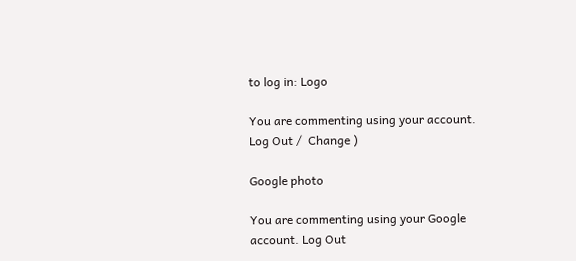to log in: Logo

You are commenting using your account. Log Out /  Change )

Google photo

You are commenting using your Google account. Log Out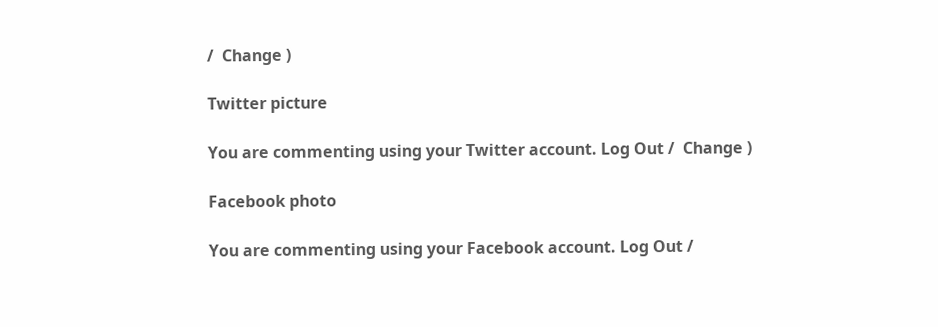/  Change )

Twitter picture

You are commenting using your Twitter account. Log Out /  Change )

Facebook photo

You are commenting using your Facebook account. Log Out /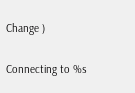Change )

Connecting to %s